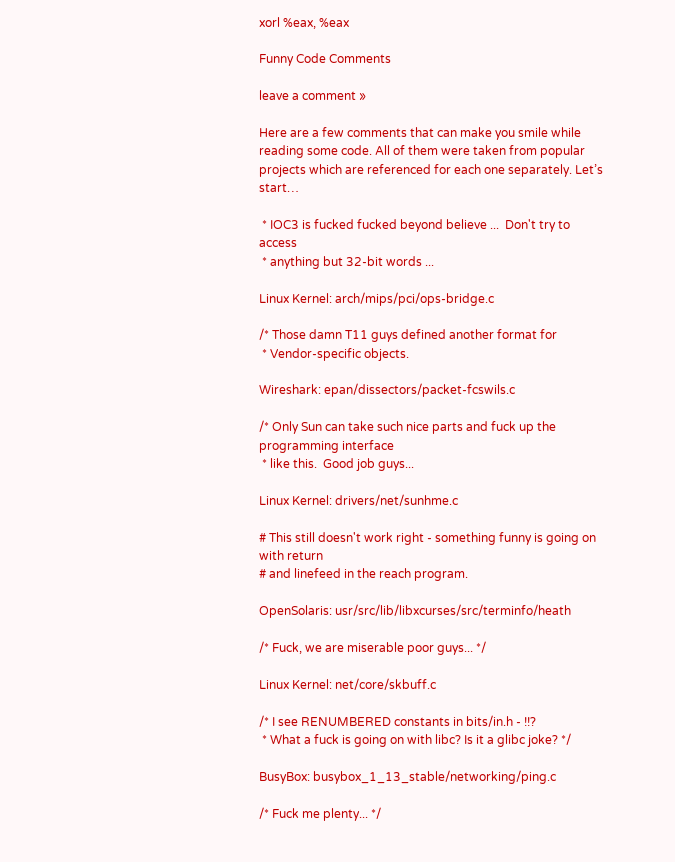xorl %eax, %eax

Funny Code Comments

leave a comment »

Here are a few comments that can make you smile while reading some code. All of them were taken from popular projects which are referenced for each one separately. Let’s start…

 * IOC3 is fucked fucked beyond believe ...  Don't try to access
 * anything but 32-bit words ...

Linux Kernel: arch/mips/pci/ops-bridge.c

/* Those damn T11 guys defined another format for
 * Vendor-specific objects.

Wireshark: epan/dissectors/packet-fcswils.c

/* Only Sun can take such nice parts and fuck up the programming interface
 * like this.  Good job guys...

Linux Kernel: drivers/net/sunhme.c

# This still doesn't work right - something funny is going on with return
# and linefeed in the reach program.

OpenSolaris: usr/src/lib/libxcurses/src/terminfo/heath

/* Fuck, we are miserable poor guys... */

Linux Kernel: net/core/skbuff.c

/* I see RENUMBERED constants in bits/in.h - !!?
 * What a fuck is going on with libc? Is it a glibc joke? */

BusyBox: busybox_1_13_stable/networking/ping.c

/* Fuck me plenty... */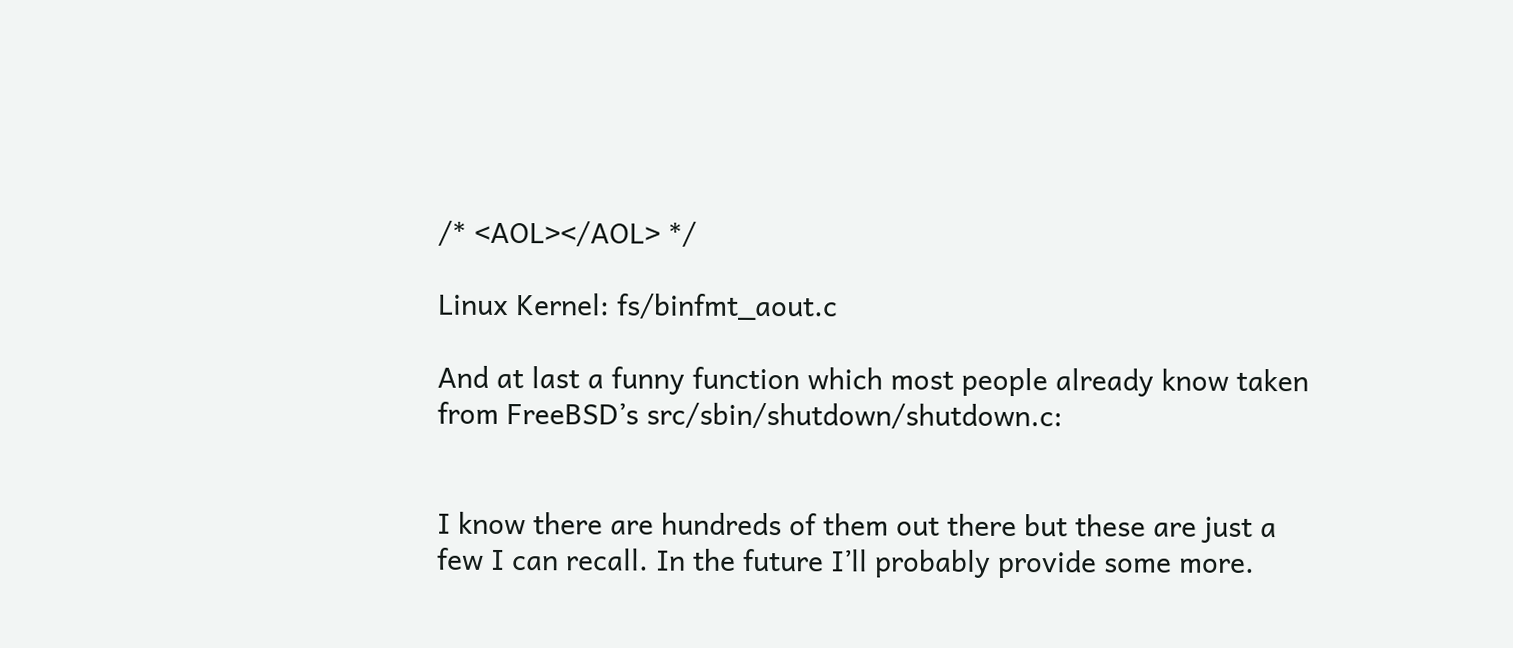/* <AOL></AOL> */

Linux Kernel: fs/binfmt_aout.c

And at last a funny function which most people already know taken from FreeBSD’s src/sbin/shutdown/shutdown.c:


I know there are hundreds of them out there but these are just a few I can recall. In the future I’ll probably provide some more.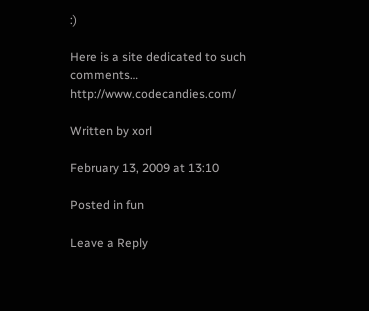:)

Here is a site dedicated to such comments… http://www.codecandies.com/

Written by xorl

February 13, 2009 at 13:10

Posted in fun

Leave a Reply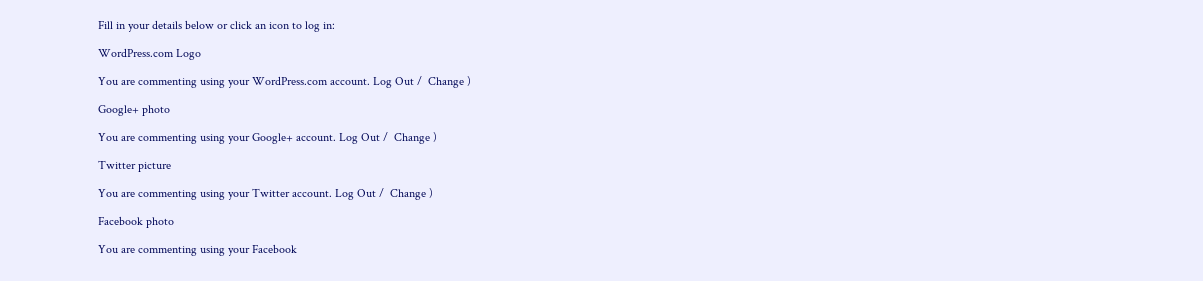Fill in your details below or click an icon to log in:

WordPress.com Logo

You are commenting using your WordPress.com account. Log Out /  Change )

Google+ photo

You are commenting using your Google+ account. Log Out /  Change )

Twitter picture

You are commenting using your Twitter account. Log Out /  Change )

Facebook photo

You are commenting using your Facebook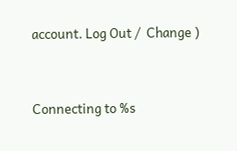account. Log Out /  Change )


Connecting to %s